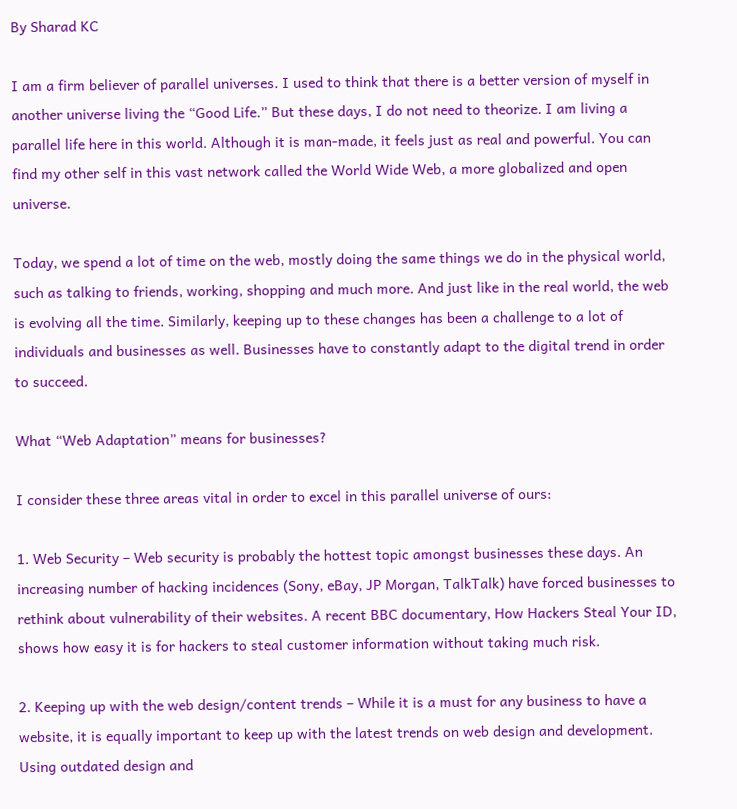By Sharad KC

I am a firm believer of parallel universes. I used to think that there is a better version of myself in another universe living the “Good Life.” But these days, I do not need to theorize. I am living a parallel life here in this world. Although it is man-made, it feels just as real and powerful. You can find my other self in this vast network called the World Wide Web, a more globalized and open universe.

Today, we spend a lot of time on the web, mostly doing the same things we do in the physical world, such as talking to friends, working, shopping and much more. And just like in the real world, the web is evolving all the time. Similarly, keeping up to these changes has been a challenge to a lot of individuals and businesses as well. Businesses have to constantly adapt to the digital trend in order to succeed.

What “Web Adaptation” means for businesses?

I consider these three areas vital in order to excel in this parallel universe of ours:

1. Web Security – Web security is probably the hottest topic amongst businesses these days. An increasing number of hacking incidences (Sony, eBay, JP Morgan, TalkTalk) have forced businesses to rethink about vulnerability of their websites. A recent BBC documentary, How Hackers Steal Your ID, shows how easy it is for hackers to steal customer information without taking much risk.

2. Keeping up with the web design/content trends – While it is a must for any business to have a website, it is equally important to keep up with the latest trends on web design and development. Using outdated design and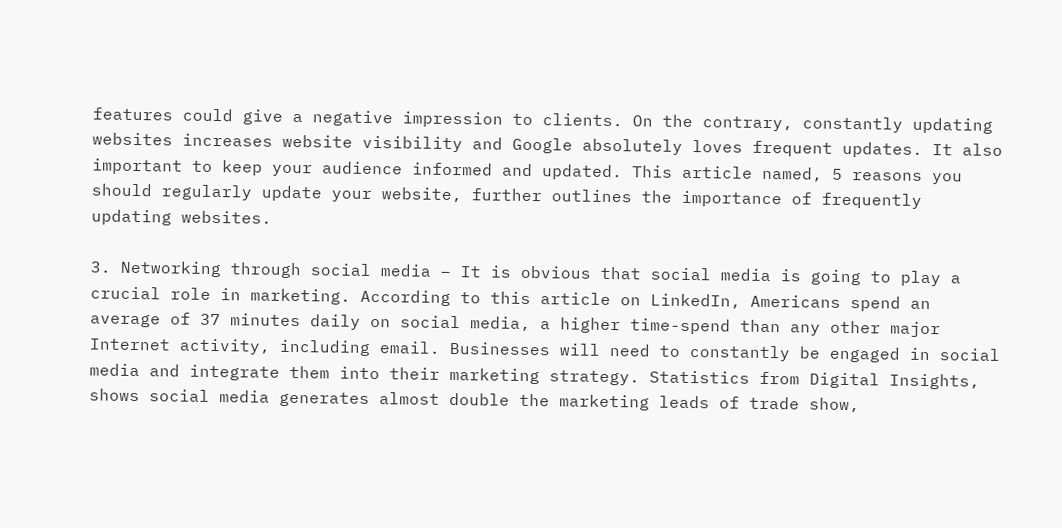features could give a negative impression to clients. On the contrary, constantly updating websites increases website visibility and Google absolutely loves frequent updates. It also important to keep your audience informed and updated. This article named, 5 reasons you should regularly update your website, further outlines the importance of frequently updating websites.

3. Networking through social media – It is obvious that social media is going to play a crucial role in marketing. According to this article on LinkedIn, Americans spend an average of 37 minutes daily on social media, a higher time-spend than any other major Internet activity, including email. Businesses will need to constantly be engaged in social media and integrate them into their marketing strategy. Statistics from Digital Insights, shows social media generates almost double the marketing leads of trade show,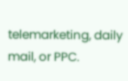telemarketing, daily mail, or PPC.